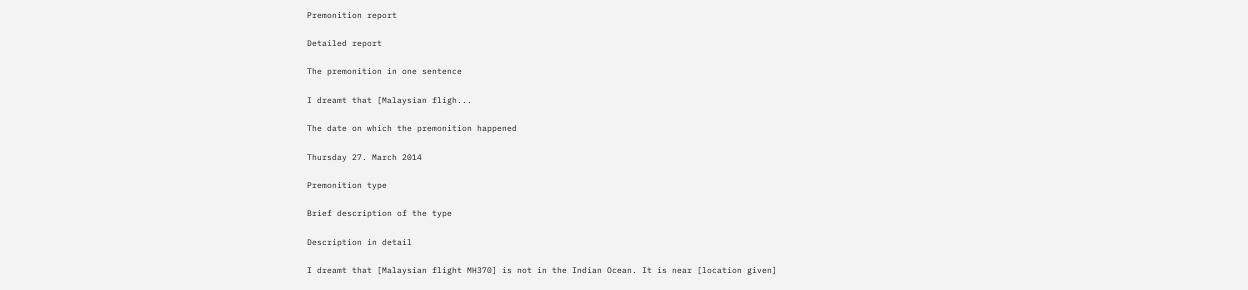Premonition report

Detailed report

The premonition in one sentence

I dreamt that [Malaysian fligh...

The date on which the premonition happened

Thursday 27. March 2014

Premonition type

Brief description of the type

Description in detail

I dreamt that [Malaysian flight MH370] is not in the Indian Ocean. It is near [location given]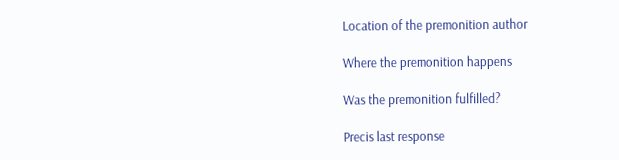Location of the premonition author

Where the premonition happens

Was the premonition fulfilled?

Precis last response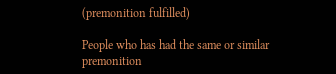(premonition fulfilled)

People who has had the same or similar premonition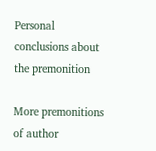Personal conclusions about the premonition

More premonitions of author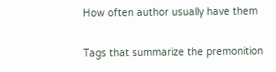How often author usually have them

Tags that summarize the premonition